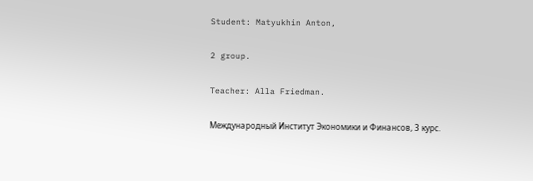Student: Matyukhin Anton,

2 group.

Teacher: Alla Friedman.

Международный Институт Экономики и Финансов, 3 курс.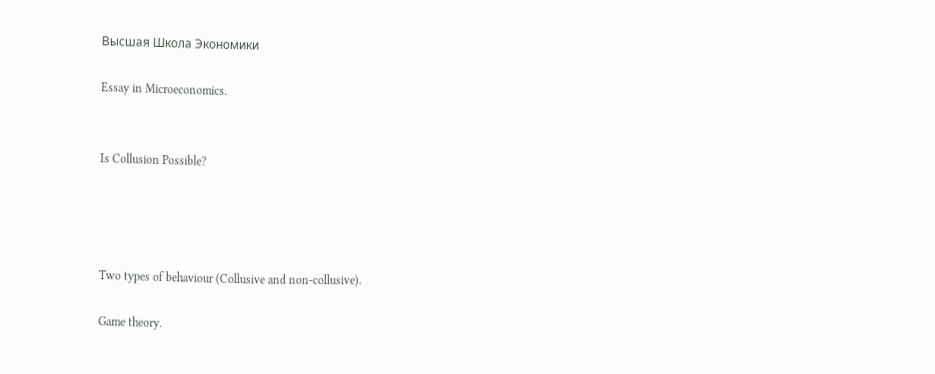Высшая Школа Экономики

Essay in Microeconomics.


Is Collusion Possible?




Two types of behaviour (Collusive and non-collusive).

Game theory.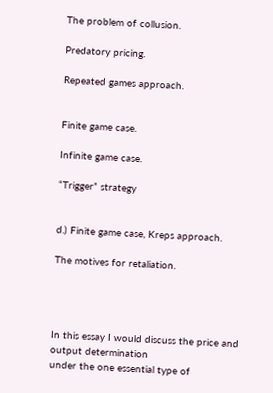The problem of collusion.

Predatory pricing.

Repeated games approach.


Finite game case.

Infinite game case.

“Trigger” strategy


d.) Finite game case, Kreps approach.

The motives for retaliation.




In this essay I would discuss the price and output determination
under the one essential type of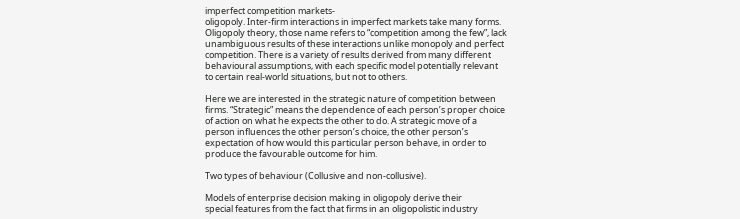imperfect competition markets-
oligopoly. Inter-firm interactions in imperfect markets take many forms.
Oligopoly theory, those name refers to “competition among the few”, lack
unambiguous results of these interactions unlike monopoly and perfect
competition. There is a variety of results derived from many different
behavioural assumptions, with each specific model potentially relevant
to certain real-world situations, but not to others.

Here we are interested in the strategic nature of competition between
firms. “Strategic” means the dependence of each person’s proper choice
of action on what he expects the other to do. A strategic move of a
person influences the other person’s choice, the other person’s
expectation of how would this particular person behave, in order to
produce the favourable outcome for him.

Two types of behaviour (Collusive and non-collusive).

Models of enterprise decision making in oligopoly derive their
special features from the fact that firms in an oligopolistic industry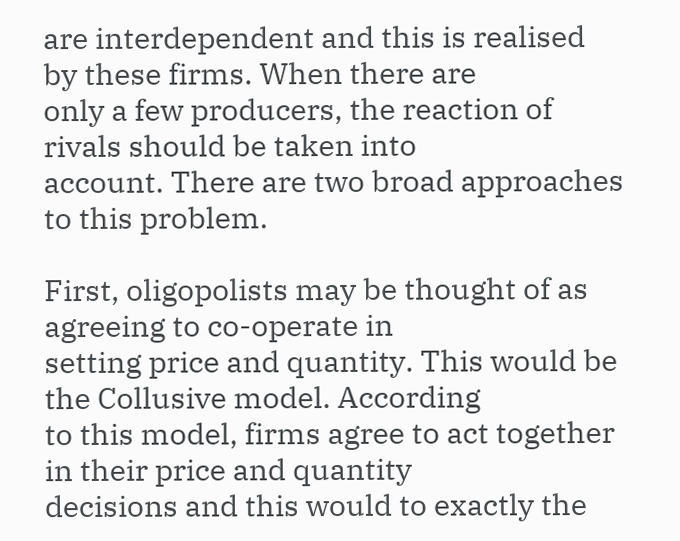are interdependent and this is realised by these firms. When there are
only a few producers, the reaction of rivals should be taken into
account. There are two broad approaches to this problem.

First, oligopolists may be thought of as agreeing to co-operate in
setting price and quantity. This would be the Collusive model. According
to this model, firms agree to act together in their price and quantity
decisions and this would to exactly the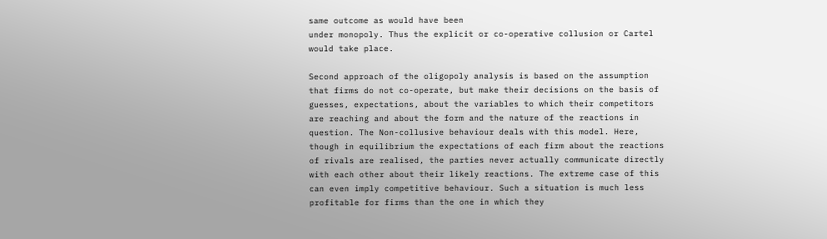same outcome as would have been
under monopoly. Thus the explicit or co-operative collusion or Cartel
would take place.

Second approach of the oligopoly analysis is based on the assumption
that firms do not co-operate, but make their decisions on the basis of
guesses, expectations, about the variables to which their competitors
are reaching and about the form and the nature of the reactions in
question. The Non-collusive behaviour deals with this model. Here,
though in equilibrium the expectations of each firm about the reactions
of rivals are realised, the parties never actually communicate directly
with each other about their likely reactions. The extreme case of this
can even imply competitive behaviour. Such a situation is much less
profitable for firms than the one in which they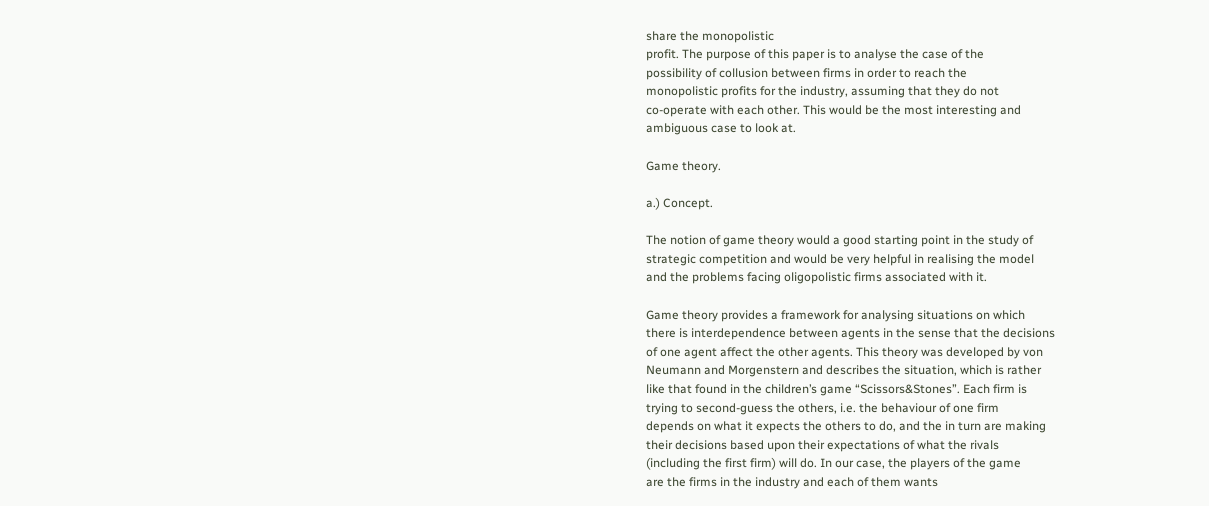share the monopolistic
profit. The purpose of this paper is to analyse the case of the
possibility of collusion between firms in order to reach the
monopolistic profits for the industry, assuming that they do not
co-operate with each other. This would be the most interesting and
ambiguous case to look at.

Game theory.

a.) Concept.

The notion of game theory would a good starting point in the study of
strategic competition and would be very helpful in realising the model
and the problems facing oligopolistic firms associated with it.

Game theory provides a framework for analysing situations on which
there is interdependence between agents in the sense that the decisions
of one agent affect the other agents. This theory was developed by von
Neumann and Morgenstern and describes the situation, which is rather
like that found in the children’s game “Scissors&Stones”. Each firm is
trying to second-guess the others, i.e. the behaviour of one firm
depends on what it expects the others to do, and the in turn are making
their decisions based upon their expectations of what the rivals
(including the first firm) will do. In our case, the players of the game
are the firms in the industry and each of them wants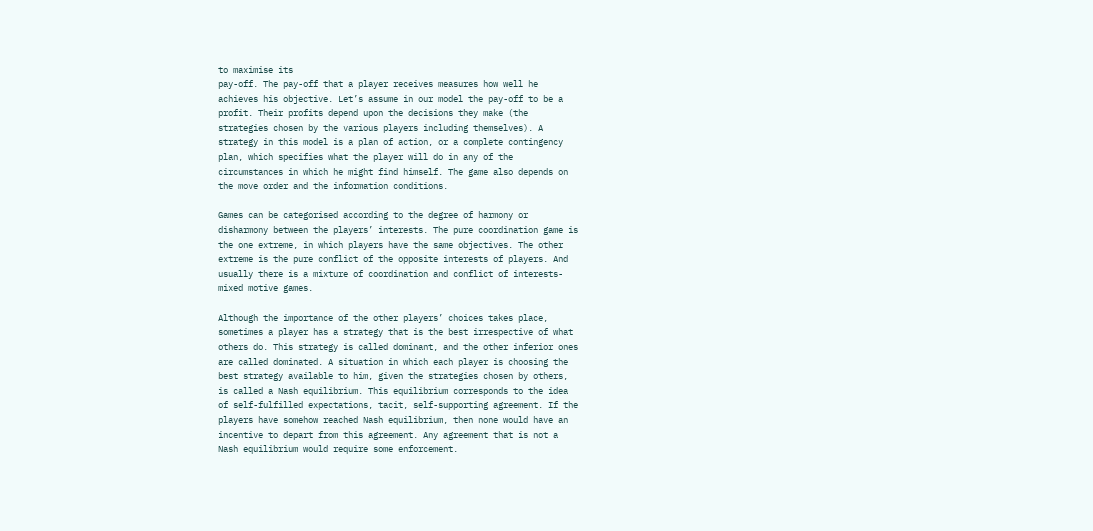to maximise its
pay-off. The pay-off that a player receives measures how well he
achieves his objective. Let’s assume in our model the pay-off to be a
profit. Their profits depend upon the decisions they make (the
strategies chosen by the various players including themselves). A
strategy in this model is a plan of action, or a complete contingency
plan, which specifies what the player will do in any of the
circumstances in which he might find himself. The game also depends on
the move order and the information conditions.

Games can be categorised according to the degree of harmony or
disharmony between the players’ interests. The pure coordination game is
the one extreme, in which players have the same objectives. The other
extreme is the pure conflict of the opposite interests of players. And
usually there is a mixture of coordination and conflict of interests-
mixed motive games.

Although the importance of the other players’ choices takes place,
sometimes a player has a strategy that is the best irrespective of what
others do. This strategy is called dominant, and the other inferior ones
are called dominated. A situation in which each player is choosing the
best strategy available to him, given the strategies chosen by others,
is called a Nash equilibrium. This equilibrium corresponds to the idea
of self-fulfilled expectations, tacit, self-supporting agreement. If the
players have somehow reached Nash equilibrium, then none would have an
incentive to depart from this agreement. Any agreement that is not a
Nash equilibrium would require some enforcement.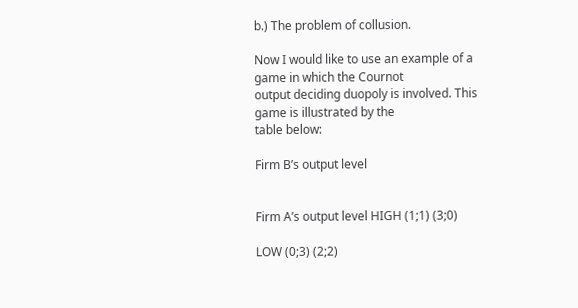b.) The problem of collusion.

Now I would like to use an example of a game in which the Cournot
output deciding duopoly is involved. This game is illustrated by the
table below:

Firm B’s output level


Firm A’s output level HIGH (1;1) (3;0)

LOW (0;3) (2;2)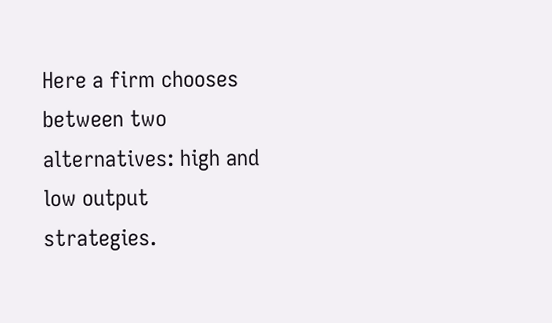Here a firm chooses between two alternatives: high and low output
strategies.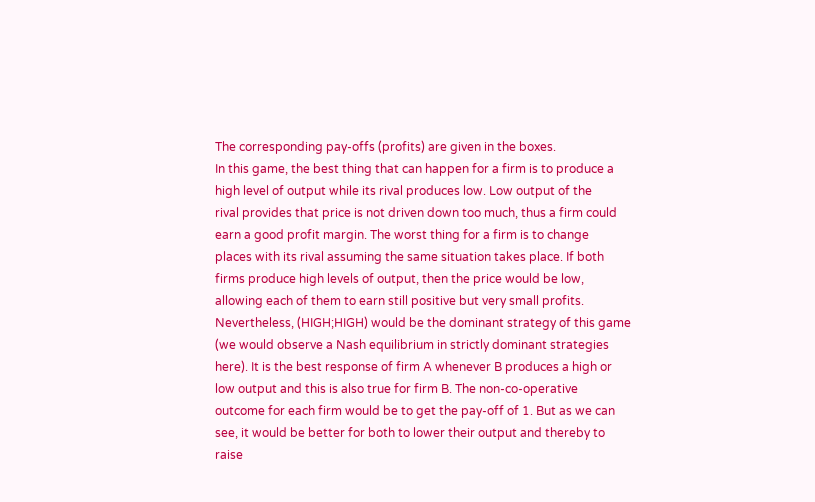The corresponding pay-offs (profits) are given in the boxes.
In this game, the best thing that can happen for a firm is to produce a
high level of output while its rival produces low. Low output of the
rival provides that price is not driven down too much, thus a firm could
earn a good profit margin. The worst thing for a firm is to change
places with its rival assuming the same situation takes place. If both
firms produce high levels of output, then the price would be low,
allowing each of them to earn still positive but very small profits.
Nevertheless, (HIGH;HIGH) would be the dominant strategy of this game
(we would observe a Nash equilibrium in strictly dominant strategies
here). It is the best response of firm A whenever B produces a high or
low output and this is also true for firm B. The non-co-operative
outcome for each firm would be to get the pay-off of 1. But as we can
see, it would be better for both to lower their output and thereby to
raise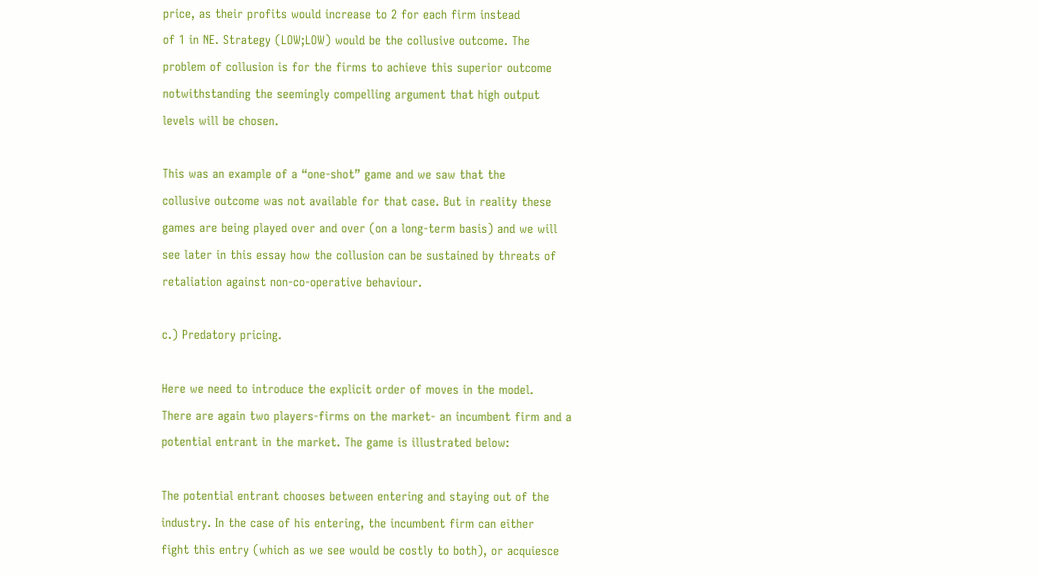price, as their profits would increase to 2 for each firm instead
of 1 in NE. Strategy (LOW;LOW) would be the collusive outcome. The
problem of collusion is for the firms to achieve this superior outcome
notwithstanding the seemingly compelling argument that high output
levels will be chosen.

This was an example of a “one-shot” game and we saw that the
collusive outcome was not available for that case. But in reality these
games are being played over and over (on a long-term basis) and we will
see later in this essay how the collusion can be sustained by threats of
retaliation against non-co-operative behaviour.

c.) Predatory pricing.

Here we need to introduce the explicit order of moves in the model.
There are again two players-firms on the market- an incumbent firm and a
potential entrant in the market. The game is illustrated below:

The potential entrant chooses between entering and staying out of the
industry. In the case of his entering, the incumbent firm can either
fight this entry (which as we see would be costly to both), or acquiesce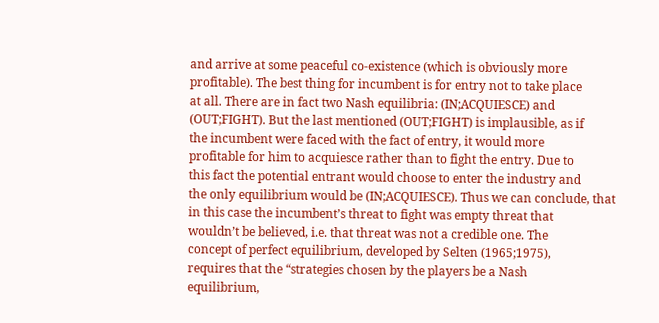and arrive at some peaceful co-existence (which is obviously more
profitable). The best thing for incumbent is for entry not to take place
at all. There are in fact two Nash equilibria: (IN;ACQUIESCE) and
(OUT;FIGHT). But the last mentioned (OUT;FIGHT) is implausible, as if
the incumbent were faced with the fact of entry, it would more
profitable for him to acquiesce rather than to fight the entry. Due to
this fact the potential entrant would choose to enter the industry and
the only equilibrium would be (IN;ACQUIESCE). Thus we can conclude, that
in this case the incumbent’s threat to fight was empty threat that
wouldn’t be believed, i.e. that threat was not a credible one. The
concept of perfect equilibrium, developed by Selten (1965;1975),
requires that the “strategies chosen by the players be a Nash
equilibrium,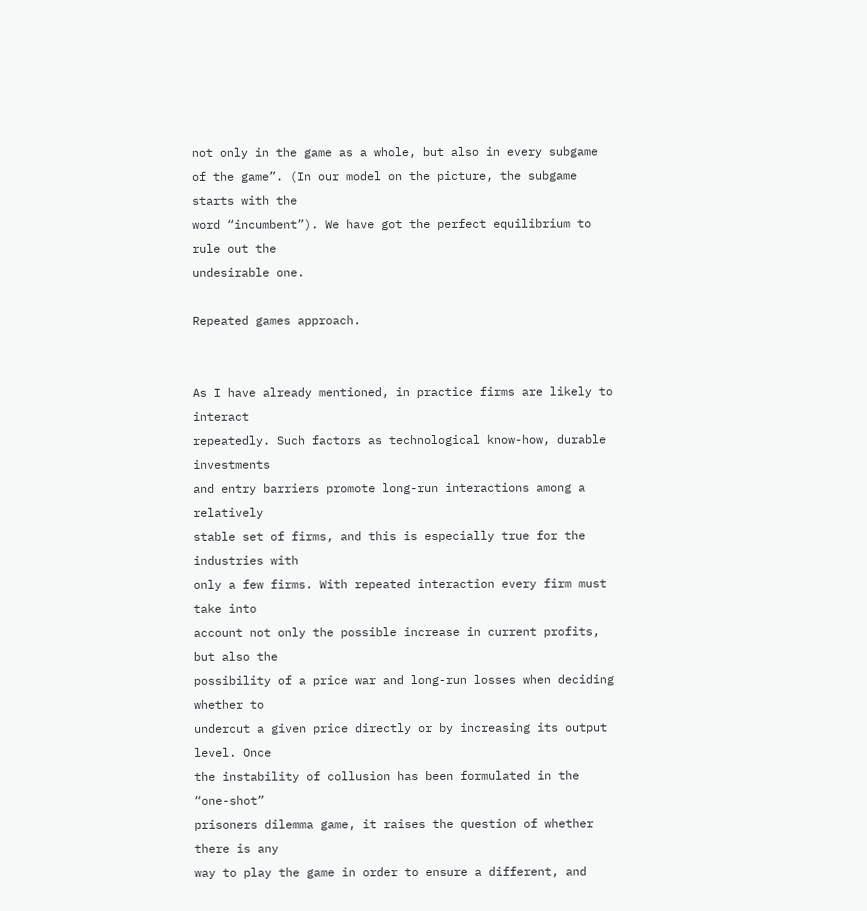not only in the game as a whole, but also in every subgame
of the game”. (In our model on the picture, the subgame starts with the
word “incumbent”). We have got the perfect equilibrium to rule out the
undesirable one.

Repeated games approach.


As I have already mentioned, in practice firms are likely to interact
repeatedly. Such factors as technological know-how, durable investments
and entry barriers promote long-run interactions among a relatively
stable set of firms, and this is especially true for the industries with
only a few firms. With repeated interaction every firm must take into
account not only the possible increase in current profits, but also the
possibility of a price war and long-run losses when deciding whether to
undercut a given price directly or by increasing its output level. Once
the instability of collusion has been formulated in the “one-shot”
prisoners dilemma game, it raises the question of whether there is any
way to play the game in order to ensure a different, and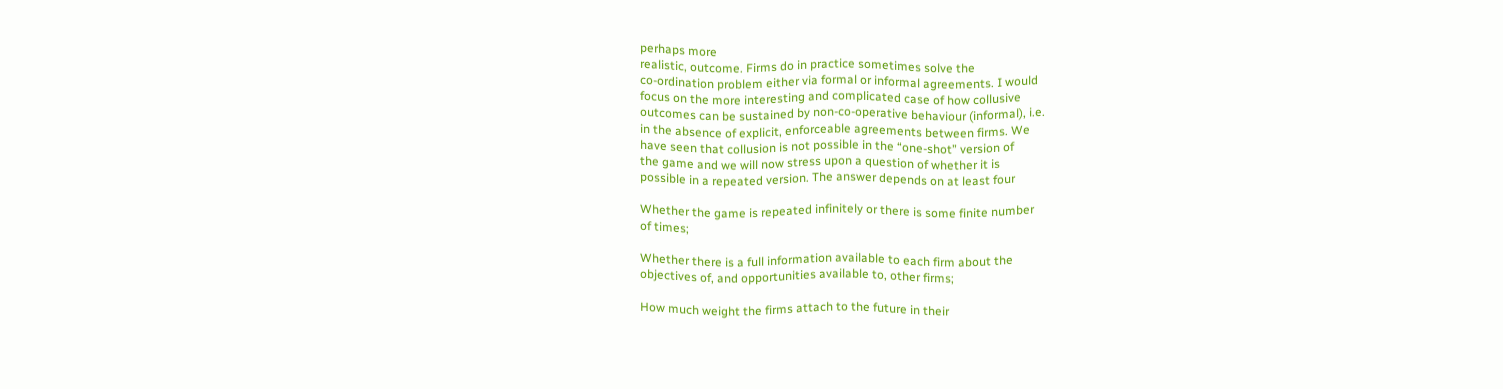perhaps more
realistic, outcome. Firms do in practice sometimes solve the
co-ordination problem either via formal or informal agreements. I would
focus on the more interesting and complicated case of how collusive
outcomes can be sustained by non-co-operative behaviour (informal), i.e.
in the absence of explicit, enforceable agreements between firms. We
have seen that collusion is not possible in the “one-shot” version of
the game and we will now stress upon a question of whether it is
possible in a repeated version. The answer depends on at least four

Whether the game is repeated infinitely or there is some finite number
of times;

Whether there is a full information available to each firm about the
objectives of, and opportunities available to, other firms;

How much weight the firms attach to the future in their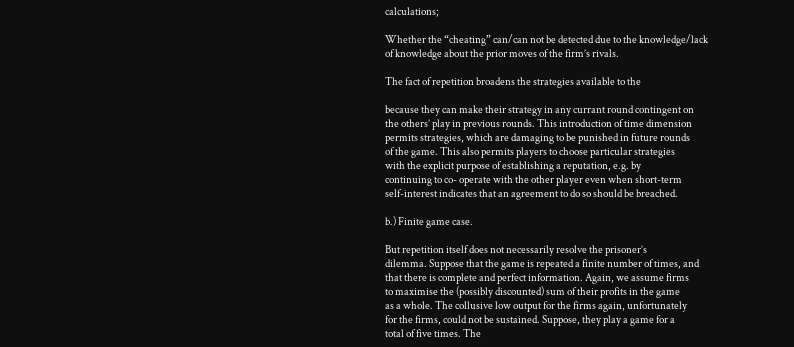calculations;

Whether the “cheating” can/can not be detected due to the knowledge/lack
of knowledge about the prior moves of the firm’s rivals.

The fact of repetition broadens the strategies available to the

because they can make their strategy in any currant round contingent on
the others’ play in previous rounds. This introduction of time dimension
permits strategies, which are damaging to be punished in future rounds
of the game. This also permits players to choose particular strategies
with the explicit purpose of establishing a reputation, e.g. by
continuing to co- operate with the other player even when short-term
self-interest indicates that an agreement to do so should be breached.

b.) Finite game case.

But repetition itself does not necessarily resolve the prisoner’s
dilemma. Suppose that the game is repeated a finite number of times, and
that there is complete and perfect information. Again, we assume firms
to maximise the (possibly discounted) sum of their profits in the game
as a whole. The collusive low output for the firms again, unfortunately
for the firms, could not be sustained. Suppose, they play a game for a
total of five times. The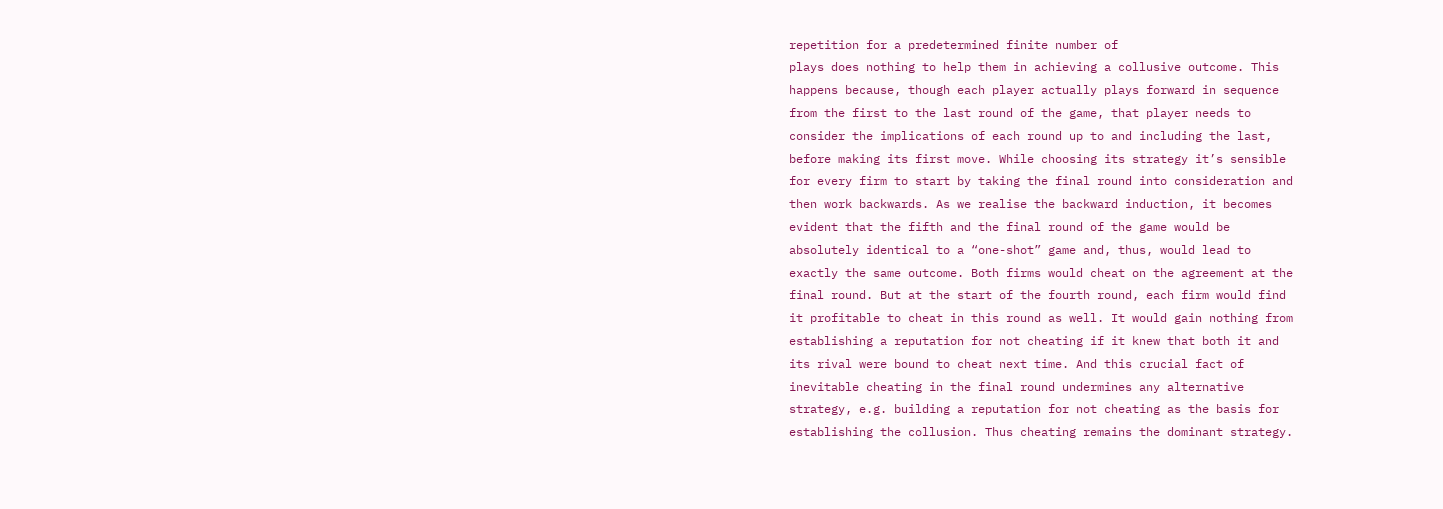repetition for a predetermined finite number of
plays does nothing to help them in achieving a collusive outcome. This
happens because, though each player actually plays forward in sequence
from the first to the last round of the game, that player needs to
consider the implications of each round up to and including the last,
before making its first move. While choosing its strategy it’s sensible
for every firm to start by taking the final round into consideration and
then work backwards. As we realise the backward induction, it becomes
evident that the fifth and the final round of the game would be
absolutely identical to a “one-shot” game and, thus, would lead to
exactly the same outcome. Both firms would cheat on the agreement at the
final round. But at the start of the fourth round, each firm would find
it profitable to cheat in this round as well. It would gain nothing from
establishing a reputation for not cheating if it knew that both it and
its rival were bound to cheat next time. And this crucial fact of
inevitable cheating in the final round undermines any alternative
strategy, e.g. building a reputation for not cheating as the basis for
establishing the collusion. Thus cheating remains the dominant strategy.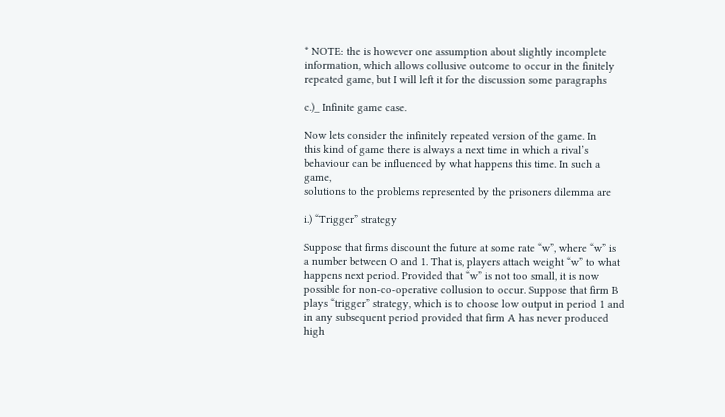* NOTE: the is however one assumption about slightly incomplete
information, which allows collusive outcome to occur in the finitely
repeated game, but I will left it for the discussion some paragraphs

c.)_ Infinite game case.

Now lets consider the infinitely repeated version of the game. In
this kind of game there is always a next time in which a rival’s
behaviour can be influenced by what happens this time. In such a game,
solutions to the problems represented by the prisoners dilemma are

i.) “Trigger” strategy

Suppose that firms discount the future at some rate “w”, where “w” is
a number between O and 1. That is, players attach weight “w” to what
happens next period. Provided that “w” is not too small, it is now
possible for non-co-operative collusion to occur. Suppose that firm B
plays “trigger” strategy, which is to choose low output in period 1 and
in any subsequent period provided that firm A has never produced high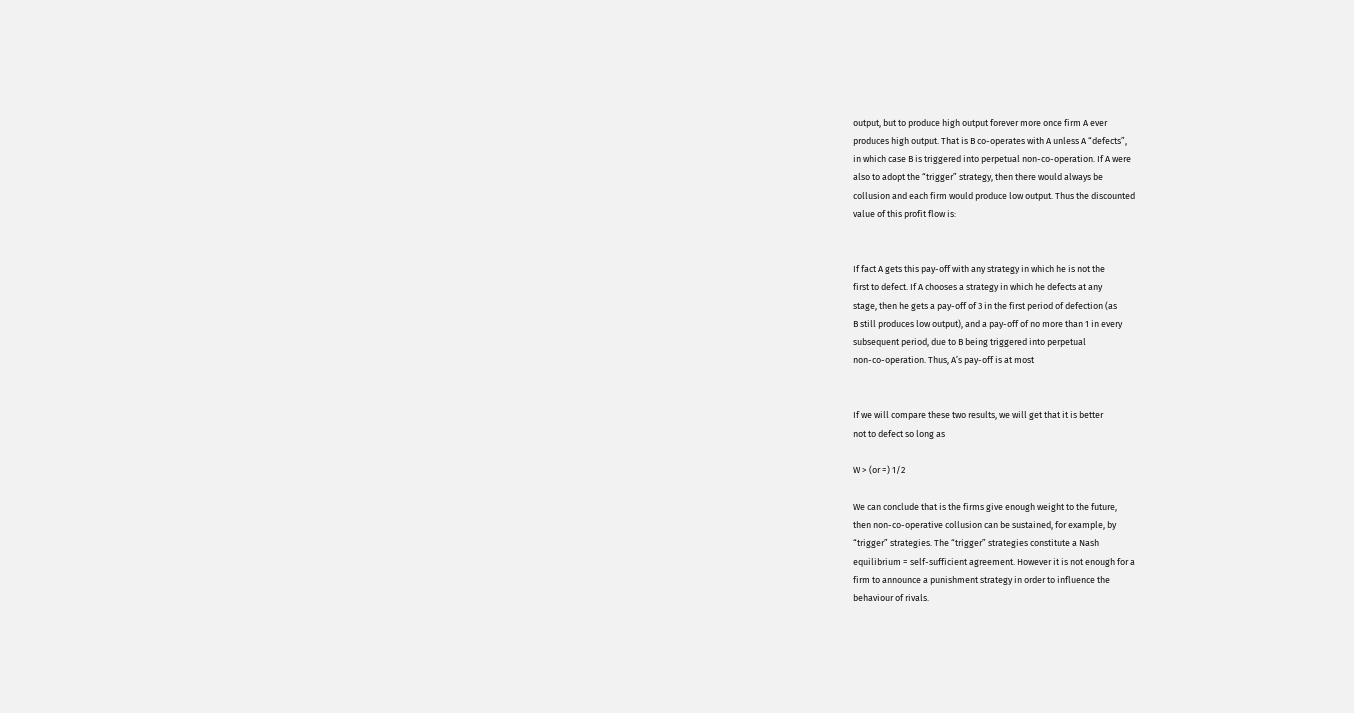output, but to produce high output forever more once firm A ever
produces high output. That is B co-operates with A unless A “defects”,
in which case B is triggered into perpetual non-co-operation. If A were
also to adopt the “trigger” strategy, then there would always be
collusion and each firm would produce low output. Thus the discounted
value of this profit flow is:


If fact A gets this pay-off with any strategy in which he is not the
first to defect. If A chooses a strategy in which he defects at any
stage, then he gets a pay-off of 3 in the first period of defection (as
B still produces low output), and a pay-off of no more than 1 in every
subsequent period, due to B being triggered into perpetual
non-co-operation. Thus, A’s pay-off is at most


If we will compare these two results, we will get that it is better
not to defect so long as

W > (or =) 1/2

We can conclude that is the firms give enough weight to the future,
then non-co-operative collusion can be sustained, for example, by
“trigger” strategies. The “trigger” strategies constitute a Nash
equilibrium = self-sufficient agreement. However it is not enough for a
firm to announce a punishment strategy in order to influence the
behaviour of rivals.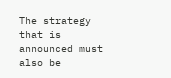The strategy that is announced must also be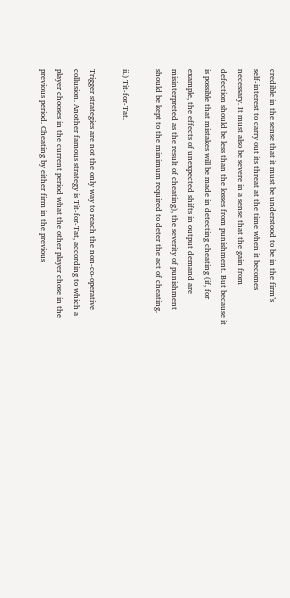credible in the sense that it must be understood to be in the firm’s
self-interest to carry out its threat at the time when it becomes
necessary. It must also be severe in a sense that the gain from
defection should be less than the losses from punishment. But because it
is possible that mistakes will be made in detecting cheating (if, for
example, the effects of unexpected shifts in output demand are
misinterpreted as the result of cheating), the severity of punishment
should be kept to the minimum required to deter the act of cheating.

ii.) Tit-for-Tat.

Trigger strategies are not the only way to reach the non-co-operative
collusion. Another famous strategy is Tit-for-Tat, according to which a
player chooses in the current period what the other player chose in the
previous period. Cheating by either firm in the previous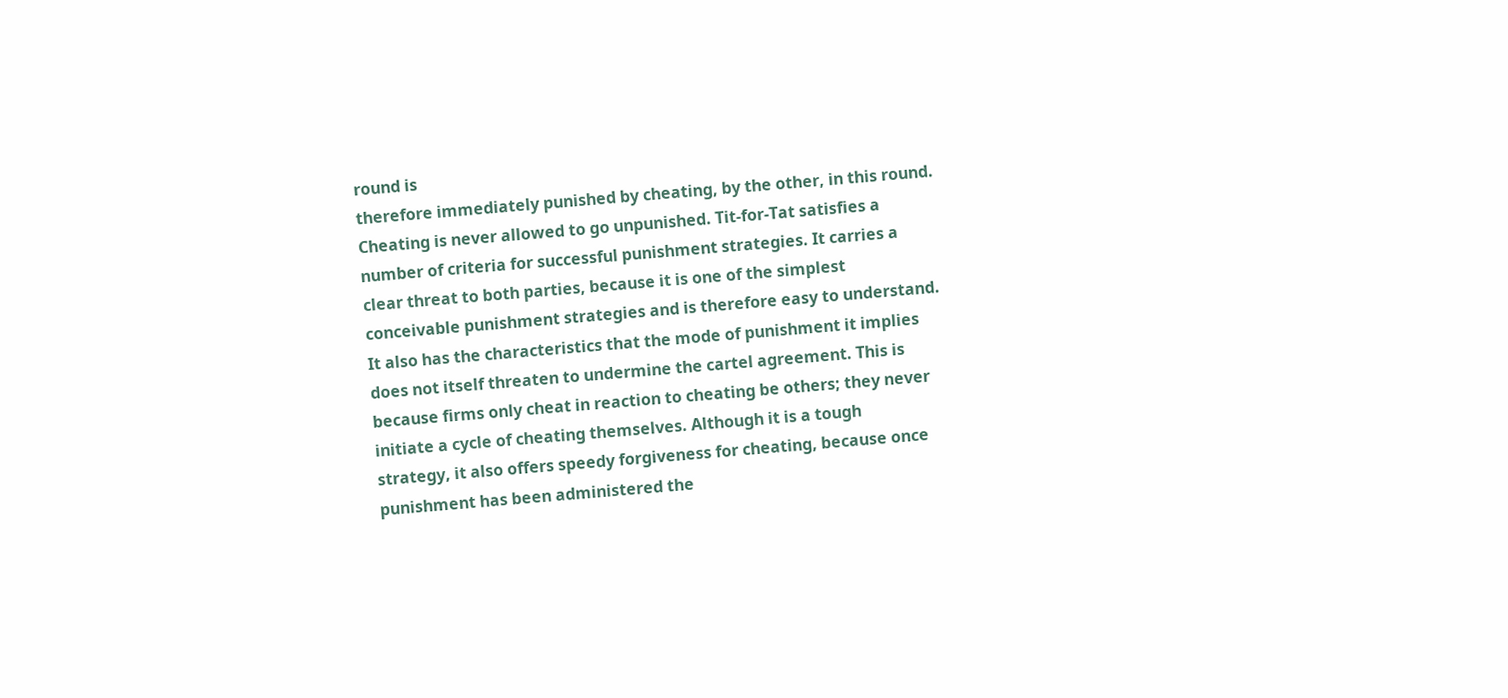round is
therefore immediately punished by cheating, by the other, in this round.
Cheating is never allowed to go unpunished. Tit-for-Tat satisfies a
number of criteria for successful punishment strategies. It carries a
clear threat to both parties, because it is one of the simplest
conceivable punishment strategies and is therefore easy to understand.
It also has the characteristics that the mode of punishment it implies
does not itself threaten to undermine the cartel agreement. This is
because firms only cheat in reaction to cheating be others; they never
initiate a cycle of cheating themselves. Although it is a tough
strategy, it also offers speedy forgiveness for cheating, because once
punishment has been administered the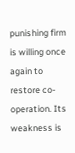punishing firm is willing once
again to restore co-operation. Its weakness is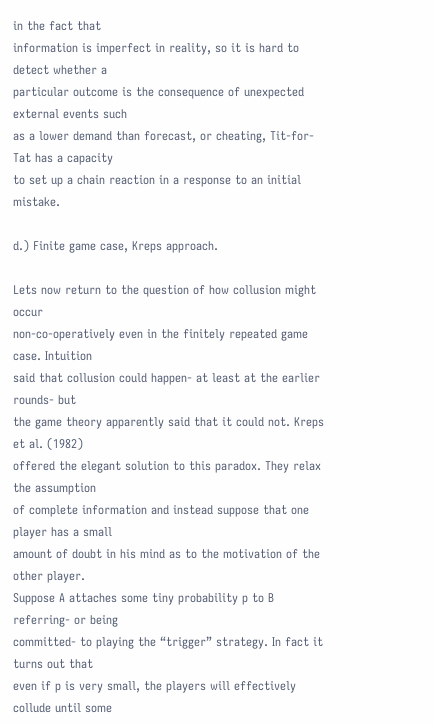in the fact that
information is imperfect in reality, so it is hard to detect whether a
particular outcome is the consequence of unexpected external events such
as a lower demand than forecast, or cheating, Tit-for-Tat has a capacity
to set up a chain reaction in a response to an initial mistake.

d.) Finite game case, Kreps approach.

Lets now return to the question of how collusion might occur
non-co-operatively even in the finitely repeated game case. Intuition
said that collusion could happen- at least at the earlier rounds- but
the game theory apparently said that it could not. Kreps et al. (1982)
offered the elegant solution to this paradox. They relax the assumption
of complete information and instead suppose that one player has a small
amount of doubt in his mind as to the motivation of the other player.
Suppose A attaches some tiny probability p to B referring- or being
committed- to playing the “trigger” strategy. In fact it turns out that
even if p is very small, the players will effectively collude until some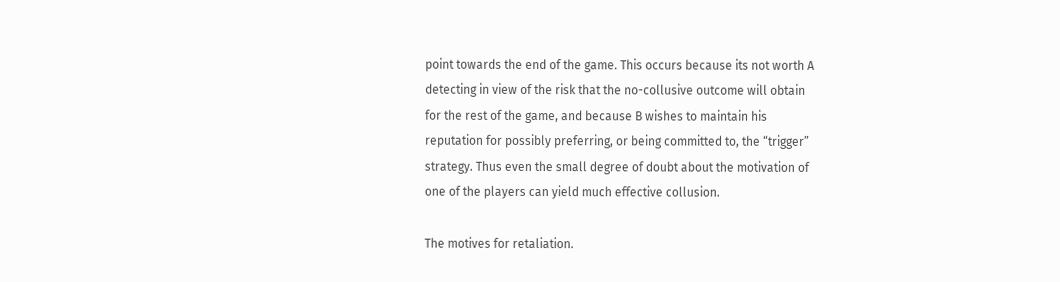point towards the end of the game. This occurs because its not worth A
detecting in view of the risk that the no-collusive outcome will obtain
for the rest of the game, and because B wishes to maintain his
reputation for possibly preferring, or being committed to, the “trigger”
strategy. Thus even the small degree of doubt about the motivation of
one of the players can yield much effective collusion.

The motives for retaliation.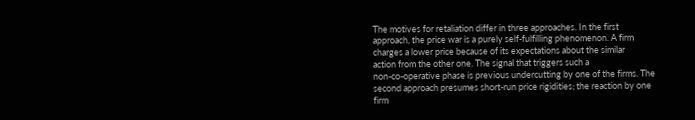The motives for retaliation differ in three approaches. In the first
approach, the price war is a purely self-fulfilling phenomenon. A firm
charges a lower price because of its expectations about the similar
action from the other one. The signal that triggers such a
non-co-operative phase is previous undercutting by one of the firms. The
second approach presumes short-run price rigidities; the reaction by one
firm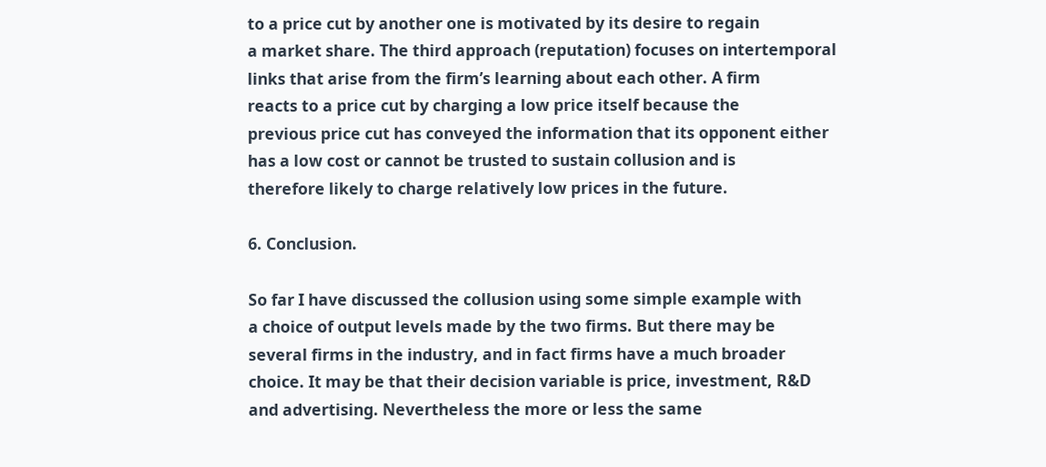to a price cut by another one is motivated by its desire to regain
a market share. The third approach (reputation) focuses on intertemporal
links that arise from the firm’s learning about each other. A firm
reacts to a price cut by charging a low price itself because the
previous price cut has conveyed the information that its opponent either
has a low cost or cannot be trusted to sustain collusion and is
therefore likely to charge relatively low prices in the future.

6. Conclusion.

So far I have discussed the collusion using some simple example with
a choice of output levels made by the two firms. But there may be
several firms in the industry, and in fact firms have a much broader
choice. It may be that their decision variable is price, investment, R&D
and advertising. Nevertheless the more or less the same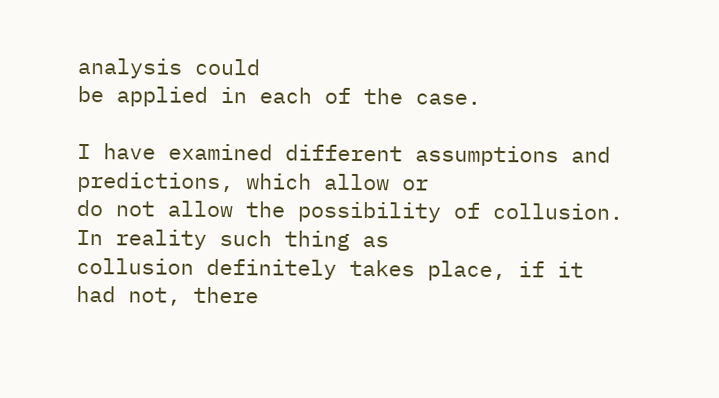analysis could
be applied in each of the case.

I have examined different assumptions and predictions, which allow or
do not allow the possibility of collusion. In reality such thing as
collusion definitely takes place, if it had not, there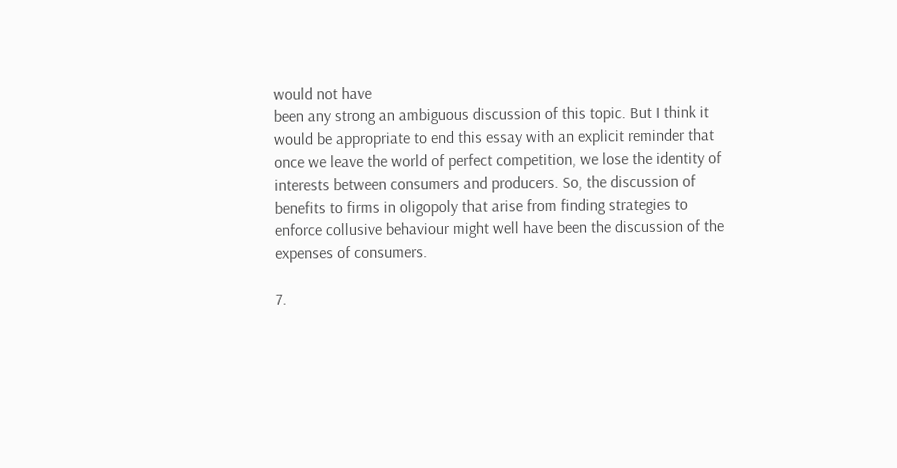would not have
been any strong an ambiguous discussion of this topic. But I think it
would be appropriate to end this essay with an explicit reminder that
once we leave the world of perfect competition, we lose the identity of
interests between consumers and producers. So, the discussion of
benefits to firms in oligopoly that arise from finding strategies to
enforce collusive behaviour might well have been the discussion of the
expenses of consumers.

7.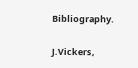Bibliography.

J.Vickers,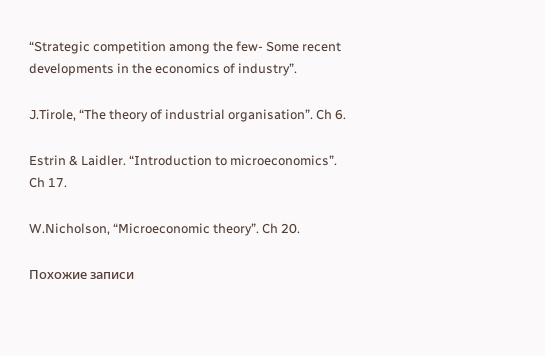“Strategic competition among the few- Some recent
developments in the economics of industry”.

J.Tirole, “The theory of industrial organisation”. Ch 6.

Estrin & Laidler. “Introduction to microeconomics”. Ch 17.

W.Nicholson, “Microeconomic theory”. Ch 20.

Похожие записи